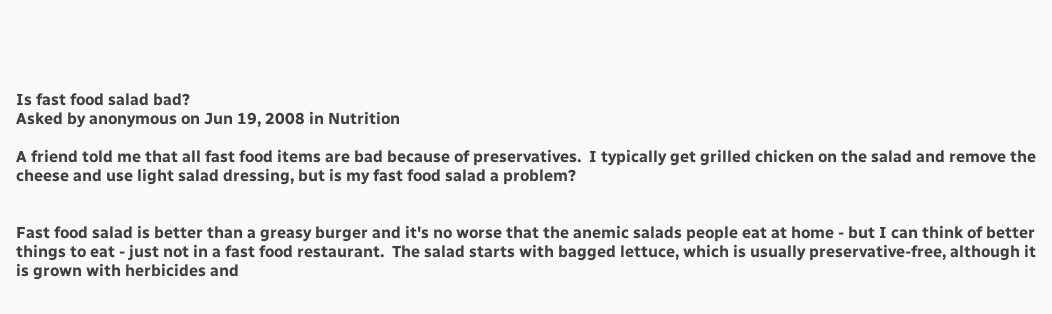Is fast food salad bad?
Asked by anonymous on Jun 19, 2008 in Nutrition

A friend told me that all fast food items are bad because of preservatives.  I typically get grilled chicken on the salad and remove the cheese and use light salad dressing, but is my fast food salad a problem?


Fast food salad is better than a greasy burger and it's no worse that the anemic salads people eat at home - but I can think of better things to eat - just not in a fast food restaurant.  The salad starts with bagged lettuce, which is usually preservative-free, although it is grown with herbicides and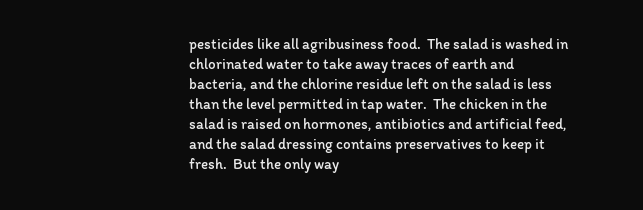pesticides like all agribusiness food.  The salad is washed in chlorinated water to take away traces of earth and bacteria, and the chlorine residue left on the salad is less than the level permitted in tap water.  The chicken in the salad is raised on hormones, antibiotics and artificial feed, and the salad dressing contains preservatives to keep it fresh.  But the only way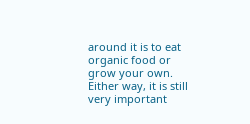around it is to eat organic food or grow your own.  Either way, it is still very important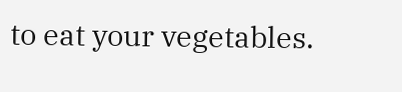to eat your vegetables.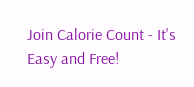Join Calorie Count - It's Easy and Free!